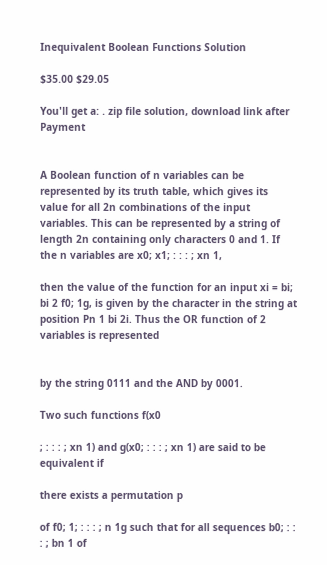Inequivalent Boolean Functions Solution

$35.00 $29.05

You'll get a: . zip file solution, download link after Payment


A Boolean function of n variables can be represented by its truth table, which gives its value for all 2n combinations of the input variables. This can be represented by a string of length 2n containing only characters 0 and 1. If the n variables are x0; x1; : : : ; xn 1,

then the value of the function for an input xi = bi; bi 2 f0; 1g, is given by the character in the string at position Pn 1 bi 2i. Thus the OR function of 2 variables is represented


by the string 0111 and the AND by 0001.

Two such functions f(x0

; : : : ; xn 1) and g(x0; : : : ; xn 1) are said to be equivalent if

there exists a permutation p

of f0; 1; : : : ; n 1g such that for all sequences b0; : : : ; bn 1 of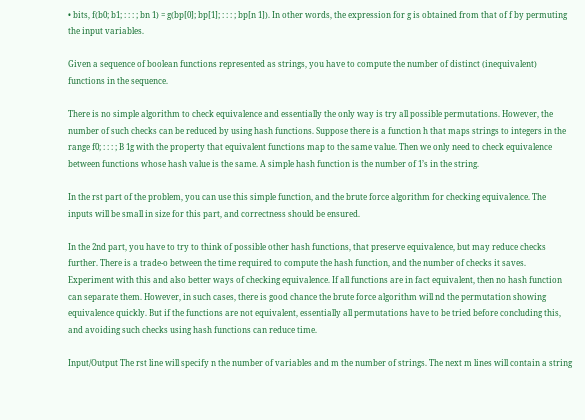• bits, f(b0; b1; : : : ; bn 1) = g(bp[0]; bp[1]; : : : ; bp[n 1]). In other words, the expression for g is obtained from that of f by permuting the input variables.

Given a sequence of boolean functions represented as strings, you have to compute the number of distinct (inequivalent) functions in the sequence.

There is no simple algorithm to check equivalence and essentially the only way is try all possible permutations. However, the number of such checks can be reduced by using hash functions. Suppose there is a function h that maps strings to integers in the range f0; : : : ; B 1g with the property that equivalent functions map to the same value. Then we only need to check equivalence between functions whose hash value is the same. A simple hash function is the number of 1’s in the string.

In the rst part of the problem, you can use this simple function, and the brute force algorithm for checking equivalence. The inputs will be small in size for this part, and correctness should be ensured.

In the 2nd part, you have to try to think of possible other hash functions, that preserve equivalence, but may reduce checks further. There is a trade-o between the time required to compute the hash function, and the number of checks it saves. Experiment with this and also better ways of checking equivalence. If all functions are in fact equivalent, then no hash function can separate them. However, in such cases, there is good chance the brute force algorithm will nd the permutation showing equivalence quickly. But if the functions are not equivalent, essentially all permutations have to be tried before concluding this, and avoiding such checks using hash functions can reduce time.

Input/Output The rst line will specify n the number of variables and m the number of strings. The next m lines will contain a string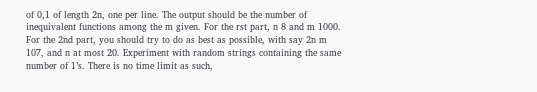of 0,1 of length 2n, one per line. The output should be the number of inequivalent functions among the m given. For the rst part, n 8 and m 1000. For the 2nd part, you should try to do as best as possible, with say 2n m 107, and n at most 20. Experiment with random strings containing the same number of 1’s. There is no time limit as such,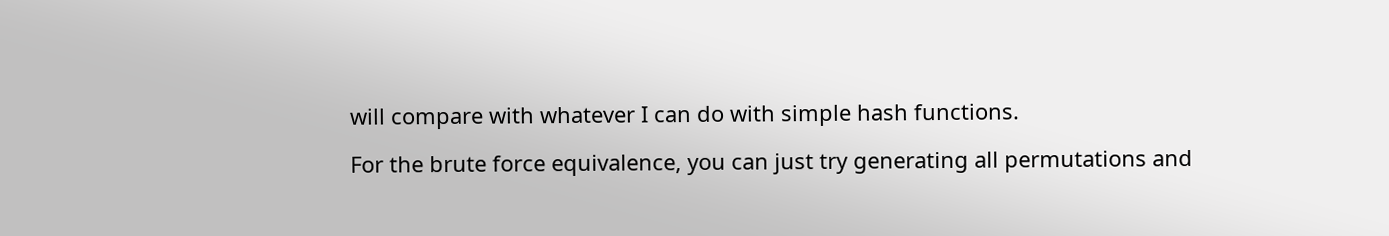will compare with whatever I can do with simple hash functions.

For the brute force equivalence, you can just try generating all permutations and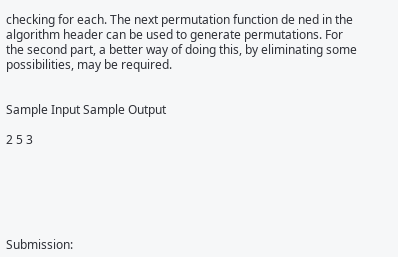checking for each. The next permutation function de ned in the algorithm header can be used to generate permutations. For the second part, a better way of doing this, by eliminating some possibilities, may be required.


Sample Input Sample Output

2 5 3






Submission: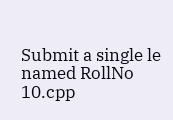Submit a single le named RollNo 10.cpp